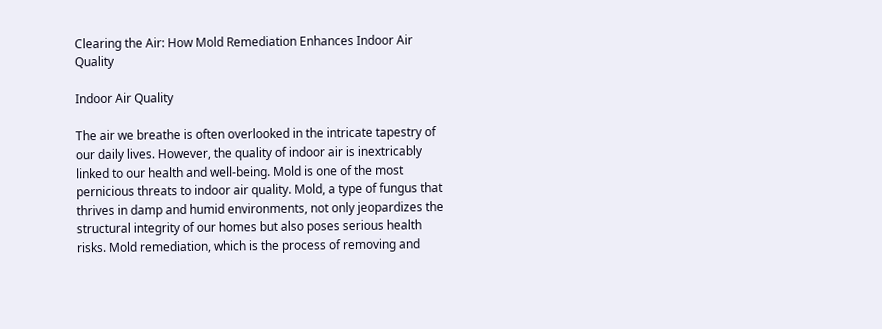Clearing the Air: How Mold Remediation Enhances Indoor Air Quality

Indoor Air Quality

The air we breathe is often overlooked in the intricate tapestry of our daily lives. However, the quality of indoor air is inextricably linked to our health and well-being. Mold is one of the most pernicious threats to indoor air quality. Mold, a type of fungus that thrives in damp and humid environments, not only jeopardizes the structural integrity of our homes but also poses serious health risks. Mold remediation, which is the process of removing and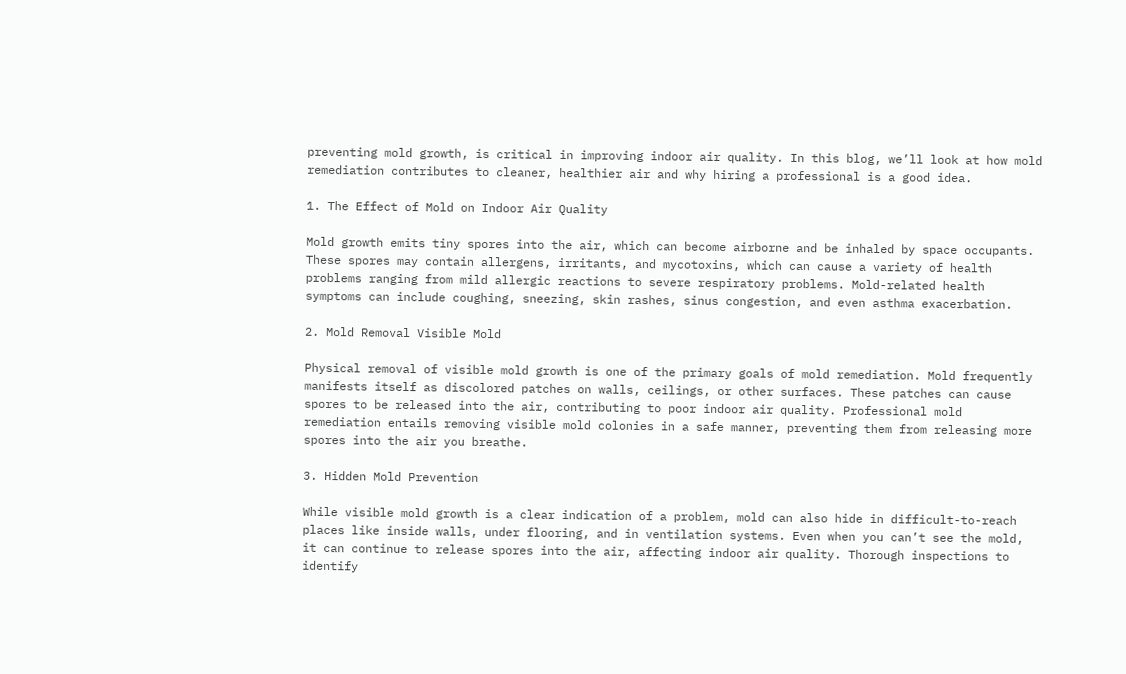preventing mold growth, is critical in improving indoor air quality. In this blog, we’ll look at how mold remediation contributes to cleaner, healthier air and why hiring a professional is a good idea.

1. The Effect of Mold on Indoor Air Quality

Mold growth emits tiny spores into the air, which can become airborne and be inhaled by space occupants. These spores may contain allergens, irritants, and mycotoxins, which can cause a variety of health problems ranging from mild allergic reactions to severe respiratory problems. Mold-related health symptoms can include coughing, sneezing, skin rashes, sinus congestion, and even asthma exacerbation.

2. Mold Removal Visible Mold

Physical removal of visible mold growth is one of the primary goals of mold remediation. Mold frequently manifests itself as discolored patches on walls, ceilings, or other surfaces. These patches can cause spores to be released into the air, contributing to poor indoor air quality. Professional mold remediation entails removing visible mold colonies in a safe manner, preventing them from releasing more spores into the air you breathe.

3. Hidden Mold Prevention

While visible mold growth is a clear indication of a problem, mold can also hide in difficult-to-reach places like inside walls, under flooring, and in ventilation systems. Even when you can’t see the mold, it can continue to release spores into the air, affecting indoor air quality. Thorough inspections to identify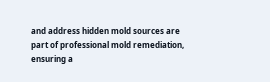and address hidden mold sources are part of professional mold remediation, ensuring a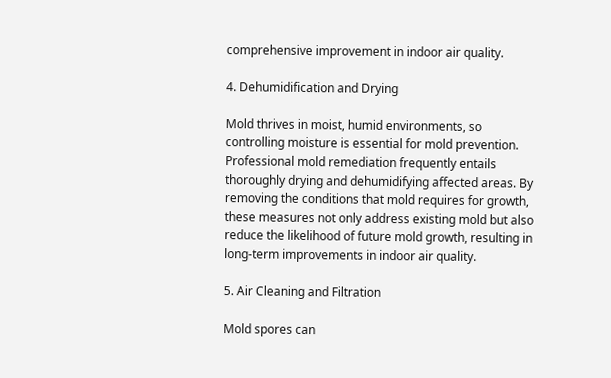comprehensive improvement in indoor air quality.

4. Dehumidification and Drying

Mold thrives in moist, humid environments, so controlling moisture is essential for mold prevention. Professional mold remediation frequently entails thoroughly drying and dehumidifying affected areas. By removing the conditions that mold requires for growth, these measures not only address existing mold but also reduce the likelihood of future mold growth, resulting in long-term improvements in indoor air quality.

5. Air Cleaning and Filtration

Mold spores can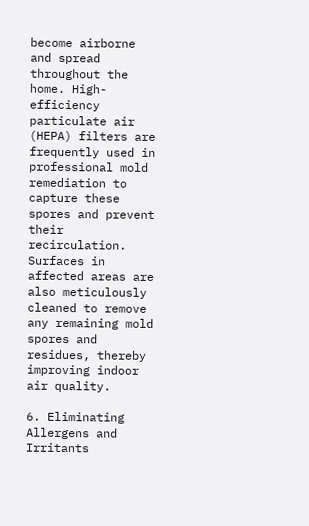become airborne and spread throughout the home. High-efficiency particulate air (HEPA) filters are frequently used in professional mold remediation to capture these spores and prevent their recirculation. Surfaces in affected areas are also meticulously cleaned to remove any remaining mold spores and residues, thereby improving indoor air quality.

6. Eliminating Allergens and Irritants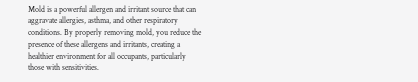Mold is a powerful allergen and irritant source that can aggravate allergies, asthma, and other respiratory conditions. By properly removing mold, you reduce the presence of these allergens and irritants, creating a healthier environment for all occupants, particularly those with sensitivities.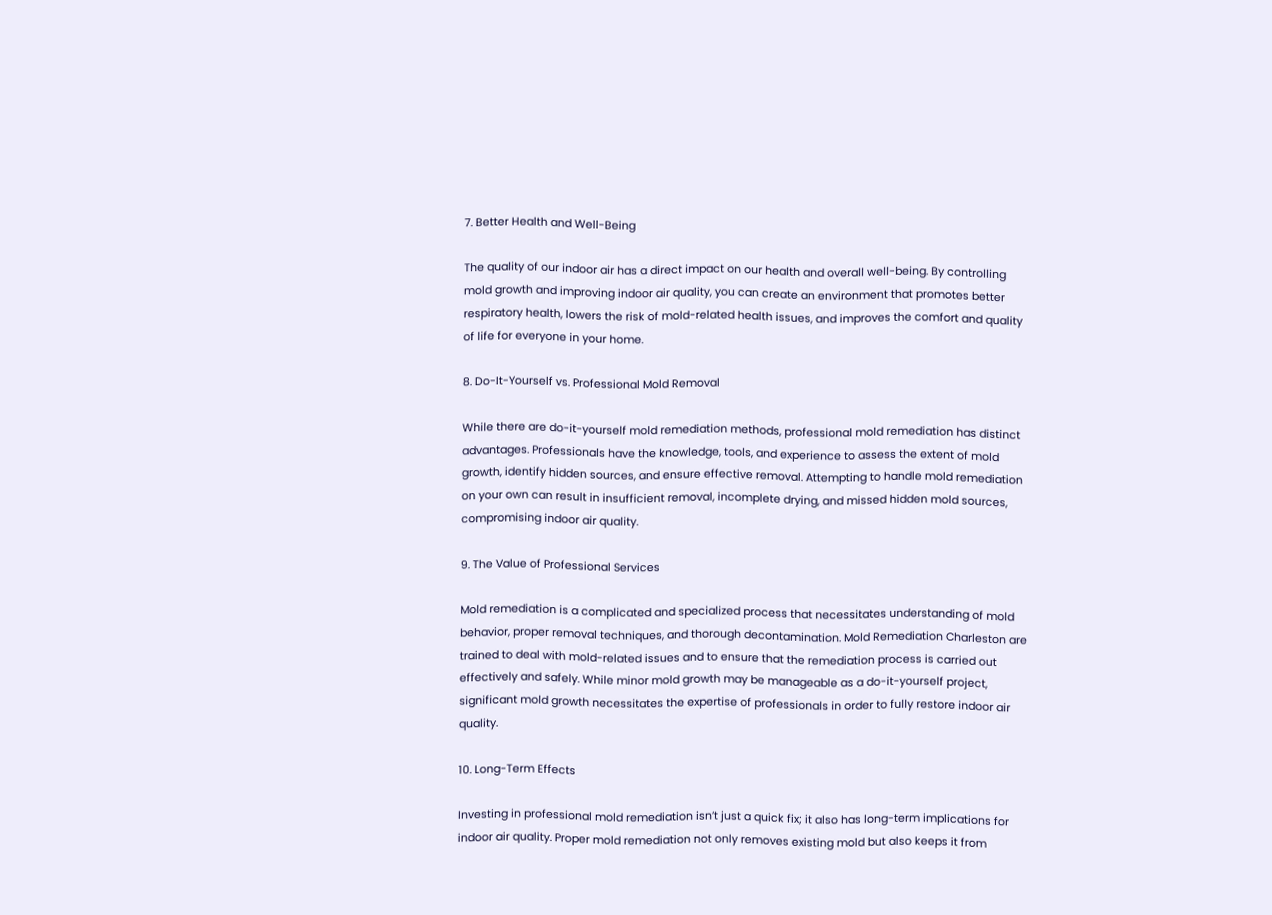7. Better Health and Well-Being

The quality of our indoor air has a direct impact on our health and overall well-being. By controlling mold growth and improving indoor air quality, you can create an environment that promotes better respiratory health, lowers the risk of mold-related health issues, and improves the comfort and quality of life for everyone in your home.

8. Do-It-Yourself vs. Professional Mold Removal

While there are do-it-yourself mold remediation methods, professional mold remediation has distinct advantages. Professionals have the knowledge, tools, and experience to assess the extent of mold growth, identify hidden sources, and ensure effective removal. Attempting to handle mold remediation on your own can result in insufficient removal, incomplete drying, and missed hidden mold sources, compromising indoor air quality.

9. The Value of Professional Services

Mold remediation is a complicated and specialized process that necessitates understanding of mold behavior, proper removal techniques, and thorough decontamination. Mold Remediation Charleston are trained to deal with mold-related issues and to ensure that the remediation process is carried out effectively and safely. While minor mold growth may be manageable as a do-it-yourself project, significant mold growth necessitates the expertise of professionals in order to fully restore indoor air quality.

10. Long-Term Effects

Investing in professional mold remediation isn’t just a quick fix; it also has long-term implications for indoor air quality. Proper mold remediation not only removes existing mold but also keeps it from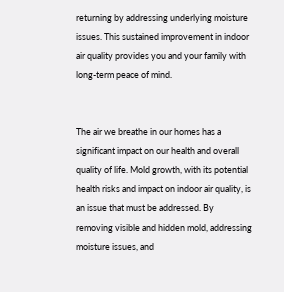returning by addressing underlying moisture issues. This sustained improvement in indoor air quality provides you and your family with long-term peace of mind.


The air we breathe in our homes has a significant impact on our health and overall quality of life. Mold growth, with its potential health risks and impact on indoor air quality, is an issue that must be addressed. By removing visible and hidden mold, addressing moisture issues, and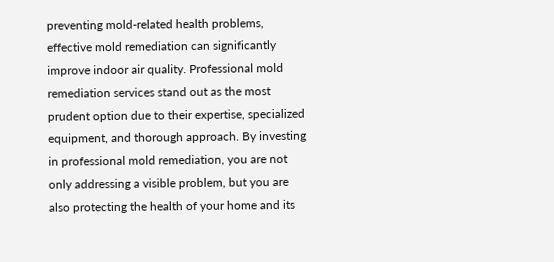preventing mold-related health problems, effective mold remediation can significantly improve indoor air quality. Professional mold remediation services stand out as the most prudent option due to their expertise, specialized equipment, and thorough approach. By investing in professional mold remediation, you are not only addressing a visible problem, but you are also protecting the health of your home and its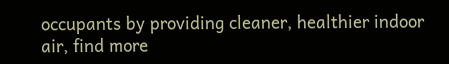occupants by providing cleaner, healthier indoor air, find more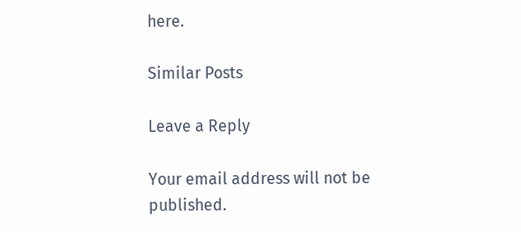here.

Similar Posts

Leave a Reply

Your email address will not be published.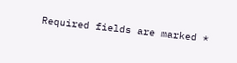Required fields are marked *